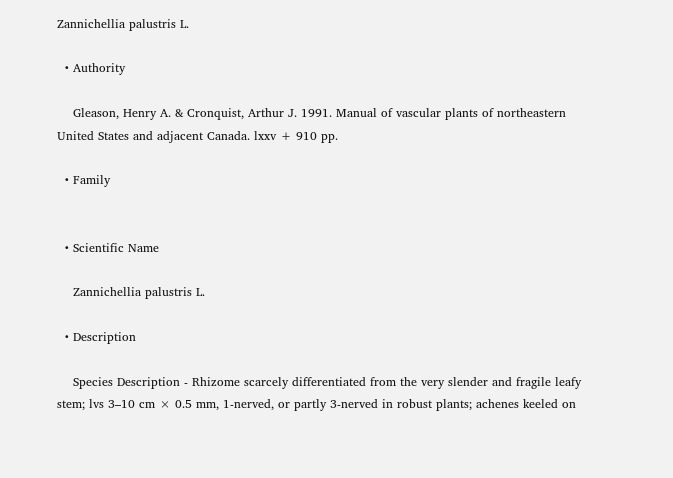Zannichellia palustris L.

  • Authority

    Gleason, Henry A. & Cronquist, Arthur J. 1991. Manual of vascular plants of northeastern United States and adjacent Canada. lxxv + 910 pp.

  • Family


  • Scientific Name

    Zannichellia palustris L.

  • Description

    Species Description - Rhizome scarcely differentiated from the very slender and fragile leafy stem; lvs 3–10 cm × 0.5 mm, 1-nerved, or partly 3-nerved in robust plants; achenes keeled on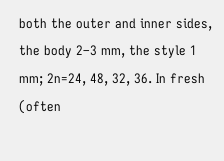both the outer and inner sides, the body 2–3 mm, the style 1 mm; 2n=24, 48, 32, 36. In fresh (often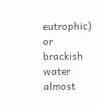eutrophic) or brackish water almost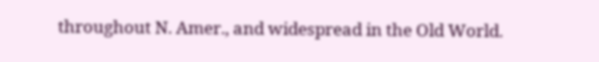throughout N. Amer., and widespread in the Old World.